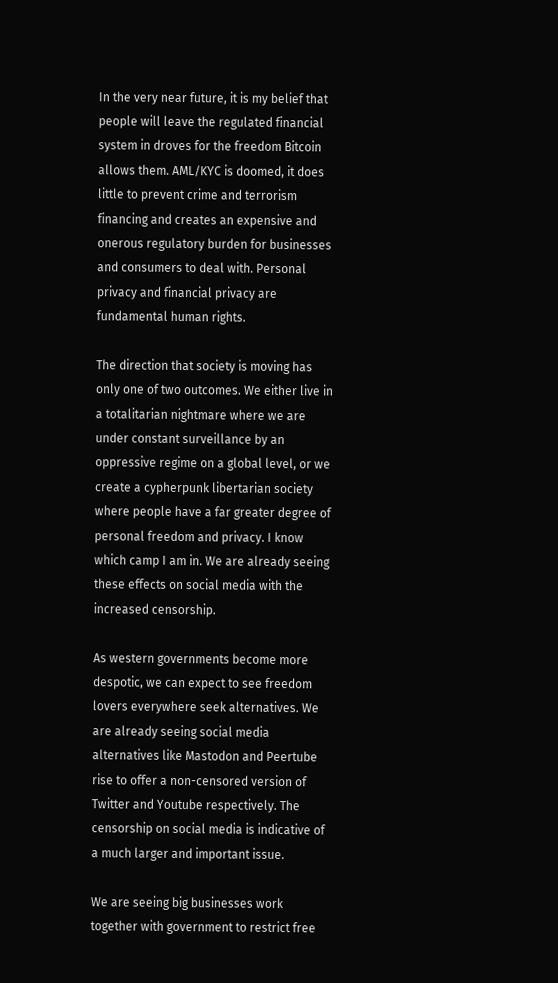In the very near future, it is my belief that people will leave the regulated financial system in droves for the freedom Bitcoin allows them. AML/KYC is doomed, it does little to prevent crime and terrorism financing and creates an expensive and onerous regulatory burden for businesses and consumers to deal with. Personal privacy and financial privacy are fundamental human rights.

The direction that society is moving has only one of two outcomes. We either live in a totalitarian nightmare where we are under constant surveillance by an oppressive regime on a global level, or we create a cypherpunk libertarian society where people have a far greater degree of personal freedom and privacy. I know which camp I am in. We are already seeing these effects on social media with the increased censorship.

As western governments become more despotic, we can expect to see freedom lovers everywhere seek alternatives. We are already seeing social media alternatives like Mastodon and Peertube rise to offer a non-censored version of Twitter and Youtube respectively. The censorship on social media is indicative of a much larger and important issue.

We are seeing big businesses work together with government to restrict free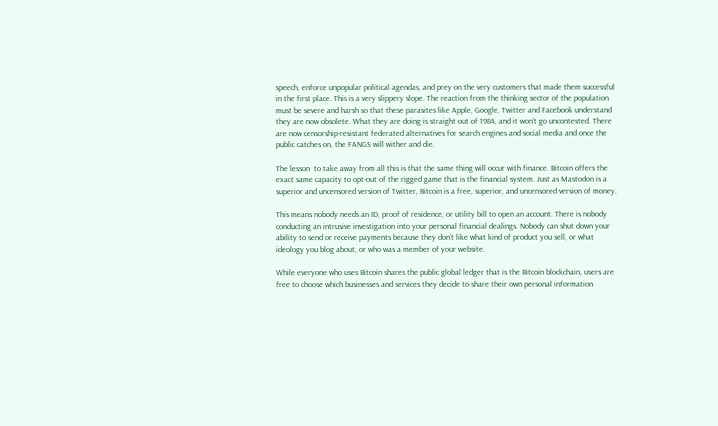speech, enforce unpopular political agendas, and prey on the very customers that made them successful in the first place. This is a very slippery slope. The reaction from the thinking sector of the population must be severe and harsh so that these parasites like Apple, Google, Twitter and Facebook understand they are now obsolete. What they are doing is straight out of 1984, and it won’t go uncontested. There are now censorship-resistant federated alternatives for search engines and social media and once the public catches on, the FANGS will wither and die.

The lesson  to take away from all this is that the same thing will occur with finance. Bitcoin offers the exact same capacity to opt-out of the rigged game that is the financial system. Just as Mastodon is a superior and uncensored version of Twitter, Bitcoin is a free, superior, and uncensored version of money.

This means nobody needs an ID, proof of residence, or utility bill to open an account. There is nobody conducting an intrusive investigation into your personal financial dealings. Nobody can shut down your ability to send or receive payments because they don’t like what kind of product you sell, or what ideology you blog about, or who was a member of your website.

While everyone who uses Bitcoin shares the public global ledger that is the Bitcoin blockchain, users are free to choose which businesses and services they decide to share their own personal information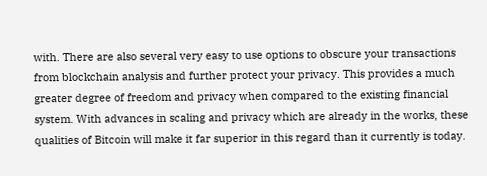with. There are also several very easy to use options to obscure your transactions from blockchain analysis and further protect your privacy. This provides a much greater degree of freedom and privacy when compared to the existing financial system. With advances in scaling and privacy which are already in the works, these qualities of Bitcoin will make it far superior in this regard than it currently is today.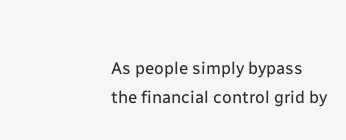As people simply bypass the financial control grid by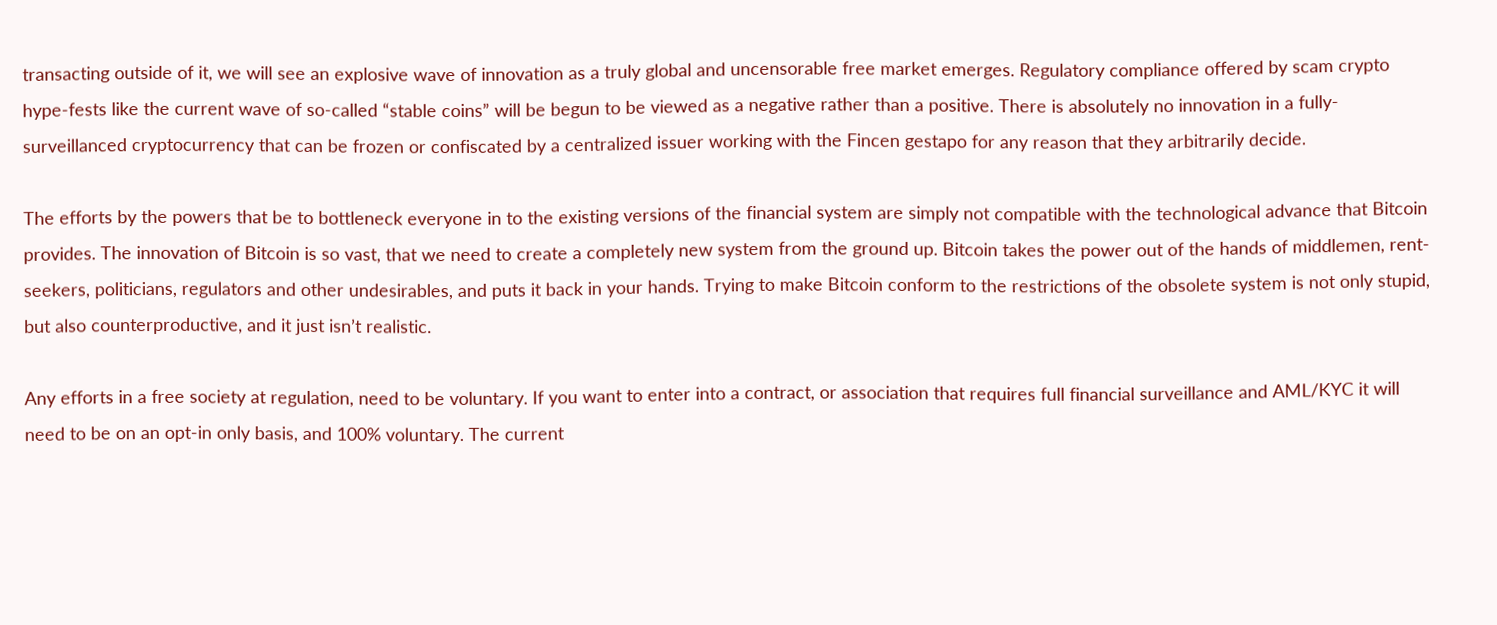transacting outside of it, we will see an explosive wave of innovation as a truly global and uncensorable free market emerges. Regulatory compliance offered by scam crypto hype-fests like the current wave of so-called “stable coins” will be begun to be viewed as a negative rather than a positive. There is absolutely no innovation in a fully-surveillanced cryptocurrency that can be frozen or confiscated by a centralized issuer working with the Fincen gestapo for any reason that they arbitrarily decide.

The efforts by the powers that be to bottleneck everyone in to the existing versions of the financial system are simply not compatible with the technological advance that Bitcoin provides. The innovation of Bitcoin is so vast, that we need to create a completely new system from the ground up. Bitcoin takes the power out of the hands of middlemen, rent-seekers, politicians, regulators and other undesirables, and puts it back in your hands. Trying to make Bitcoin conform to the restrictions of the obsolete system is not only stupid, but also counterproductive, and it just isn’t realistic.

Any efforts in a free society at regulation, need to be voluntary. If you want to enter into a contract, or association that requires full financial surveillance and AML/KYC it will need to be on an opt-in only basis, and 100% voluntary. The current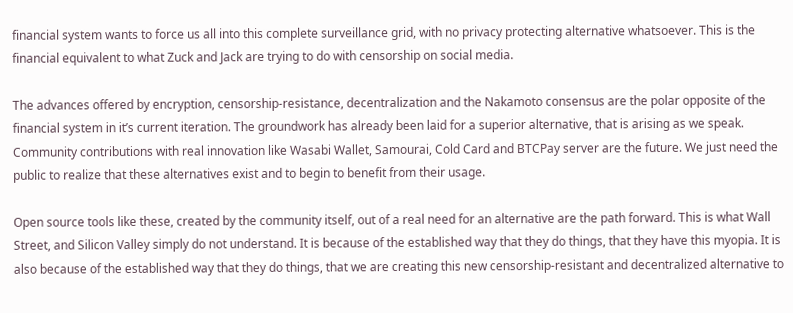financial system wants to force us all into this complete surveillance grid, with no privacy protecting alternative whatsoever. This is the financial equivalent to what Zuck and Jack are trying to do with censorship on social media.

The advances offered by encryption, censorship-resistance, decentralization and the Nakamoto consensus are the polar opposite of the financial system in it’s current iteration. The groundwork has already been laid for a superior alternative, that is arising as we speak. Community contributions with real innovation like Wasabi Wallet, Samourai, Cold Card and BTCPay server are the future. We just need the public to realize that these alternatives exist and to begin to benefit from their usage.

Open source tools like these, created by the community itself, out of a real need for an alternative are the path forward. This is what Wall Street, and Silicon Valley simply do not understand. It is because of the established way that they do things, that they have this myopia. It is also because of the established way that they do things, that we are creating this new censorship-resistant and decentralized alternative to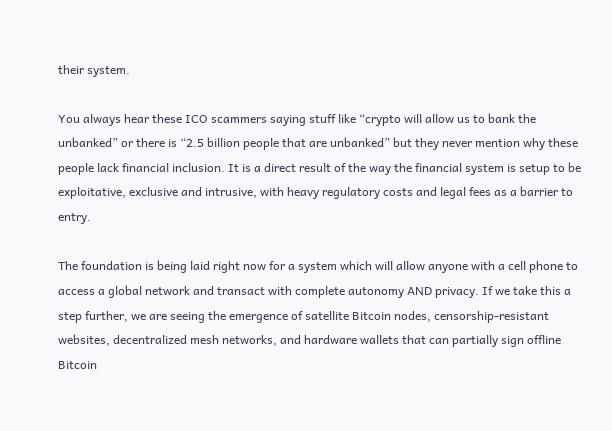their system.

You always hear these ICO scammers saying stuff like “crypto will allow us to bank the unbanked” or there is “2.5 billion people that are unbanked” but they never mention why these people lack financial inclusion. It is a direct result of the way the financial system is setup to be exploitative, exclusive and intrusive, with heavy regulatory costs and legal fees as a barrier to entry.

The foundation is being laid right now for a system which will allow anyone with a cell phone to access a global network and transact with complete autonomy AND privacy. If we take this a step further, we are seeing the emergence of satellite Bitcoin nodes, censorship-resistant websites, decentralized mesh networks, and hardware wallets that can partially sign offline Bitcoin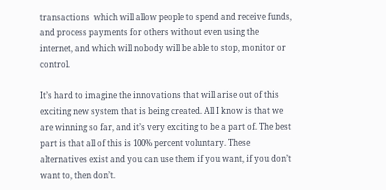transactions  which will allow people to spend and receive funds, and process payments for others without even using the internet, and which will nobody will be able to stop, monitor or control.

It’s hard to imagine the innovations that will arise out of this exciting new system that is being created. All I know is that we are winning so far, and it’s very exciting to be a part of. The best part is that all of this is 100% percent voluntary. These alternatives exist and you can use them if you want, if you don’t want to, then don’t.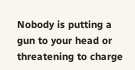Nobody is putting a gun to your head or threatening to charge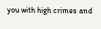you with high crimes and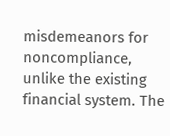misdemeanors for noncompliance, unlike the existing financial system. The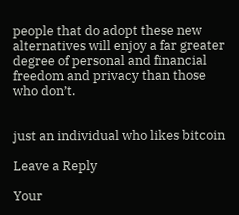people that do adopt these new alternatives will enjoy a far greater degree of personal and financial freedom and privacy than those who don’t.


just an individual who likes bitcoin

Leave a Reply

Your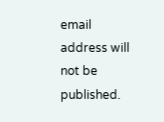email address will not be published.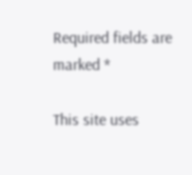Required fields are marked *

This site uses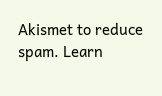Akismet to reduce spam. Learn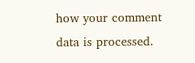how your comment data is processed.